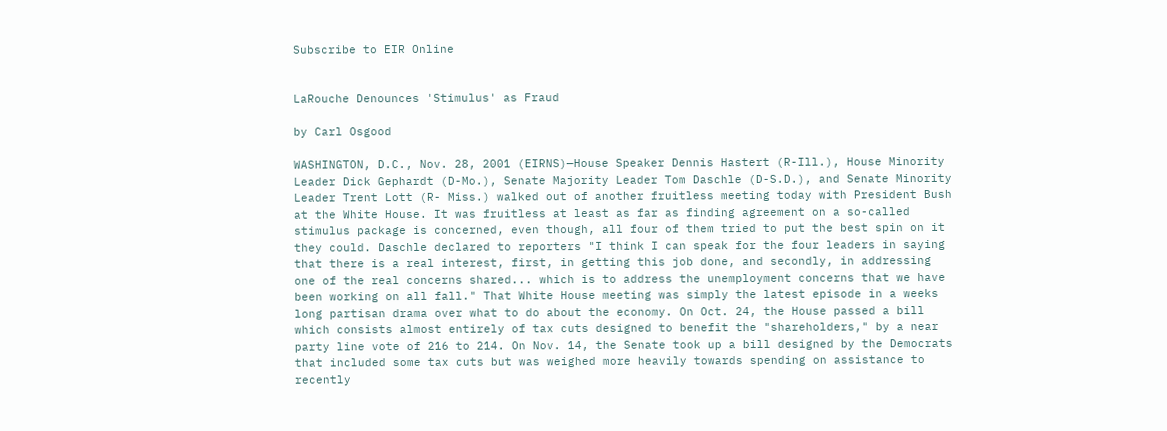Subscribe to EIR Online


LaRouche Denounces 'Stimulus' as Fraud

by Carl Osgood

WASHINGTON, D.C., Nov. 28, 2001 (EIRNS)—House Speaker Dennis Hastert (R-Ill.), House Minority Leader Dick Gephardt (D-Mo.), Senate Majority Leader Tom Daschle (D-S.D.), and Senate Minority Leader Trent Lott (R- Miss.) walked out of another fruitless meeting today with President Bush at the White House. It was fruitless at least as far as finding agreement on a so-called stimulus package is concerned, even though, all four of them tried to put the best spin on it they could. Daschle declared to reporters "I think I can speak for the four leaders in saying that there is a real interest, first, in getting this job done, and secondly, in addressing one of the real concerns shared... which is to address the unemployment concerns that we have been working on all fall." That White House meeting was simply the latest episode in a weeks long partisan drama over what to do about the economy. On Oct. 24, the House passed a bill which consists almost entirely of tax cuts designed to benefit the "shareholders," by a near party line vote of 216 to 214. On Nov. 14, the Senate took up a bill designed by the Democrats that included some tax cuts but was weighed more heavily towards spending on assistance to recently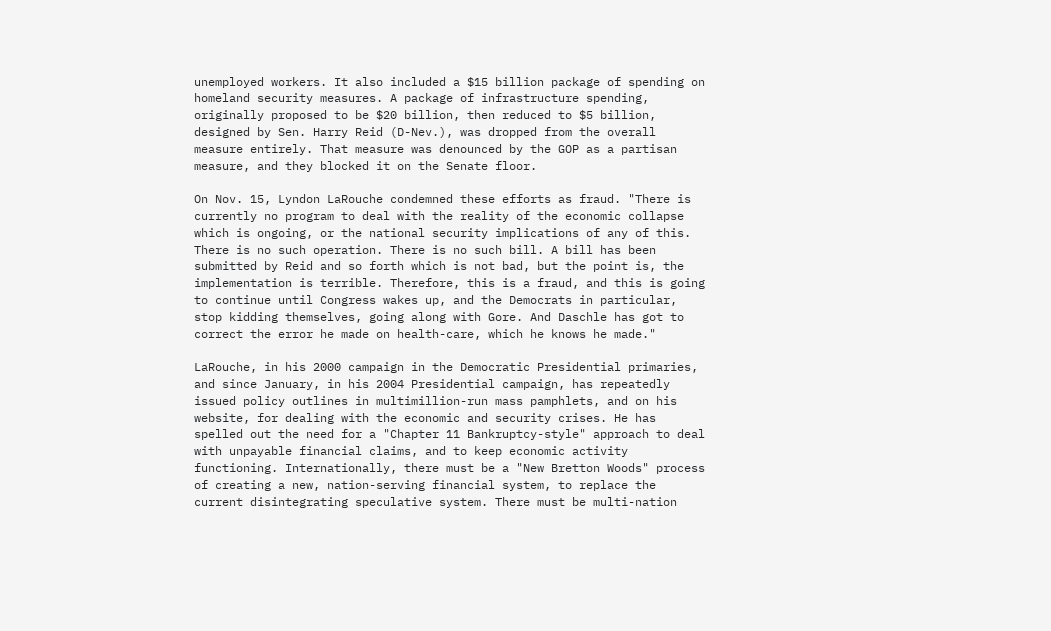unemployed workers. It also included a $15 billion package of spending on homeland security measures. A package of infrastructure spending, originally proposed to be $20 billion, then reduced to $5 billion, designed by Sen. Harry Reid (D-Nev.), was dropped from the overall measure entirely. That measure was denounced by the GOP as a partisan measure, and they blocked it on the Senate floor.

On Nov. 15, Lyndon LaRouche condemned these efforts as fraud. "There is currently no program to deal with the reality of the economic collapse which is ongoing, or the national security implications of any of this. There is no such operation. There is no such bill. A bill has been submitted by Reid and so forth which is not bad, but the point is, the implementation is terrible. Therefore, this is a fraud, and this is going to continue until Congress wakes up, and the Democrats in particular, stop kidding themselves, going along with Gore. And Daschle has got to correct the error he made on health-care, which he knows he made."

LaRouche, in his 2000 campaign in the Democratic Presidential primaries, and since January, in his 2004 Presidential campaign, has repeatedly issued policy outlines in multimillion-run mass pamphlets, and on his website, for dealing with the economic and security crises. He has spelled out the need for a "Chapter 11 Bankruptcy-style" approach to deal with unpayable financial claims, and to keep economic activity functioning. Internationally, there must be a "New Bretton Woods" process of creating a new, nation-serving financial system, to replace the current disintegrating speculative system. There must be multi-nation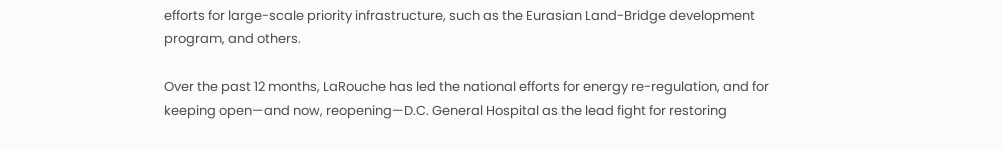efforts for large-scale priority infrastructure, such as the Eurasian Land-Bridge development program, and others.

Over the past 12 months, LaRouche has led the national efforts for energy re-regulation, and for keeping open—and now, reopening—D.C. General Hospital as the lead fight for restoring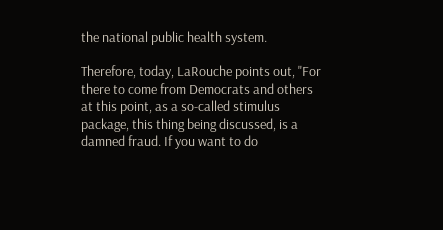the national public health system.

Therefore, today, LaRouche points out, "For there to come from Democrats and others at this point, as a so-called stimulus package, this thing being discussed, is a damned fraud. If you want to do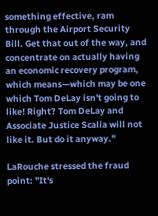something effective, ram through the Airport Security Bill. Get that out of the way, and concentrate on actually having an economic recovery program, which means—which may be one which Tom DeLay isn't going to like! Right? Tom DeLay and Associate Justice Scalia will not like it. But do it anyway."

LaRouche stressed the fraud point: "It's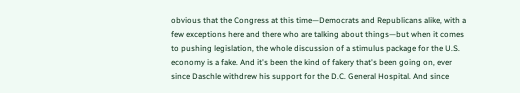obvious that the Congress at this time—Democrats and Republicans alike, with a few exceptions here and there who are talking about things—but when it comes to pushing legislation, the whole discussion of a stimulus package for the U.S. economy is a fake. And it's been the kind of fakery that's been going on, ever since Daschle withdrew his support for the D.C. General Hospital. And since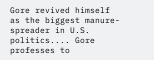Gore revived himself as the biggest manure-spreader in U.S. politics.... Gore professes to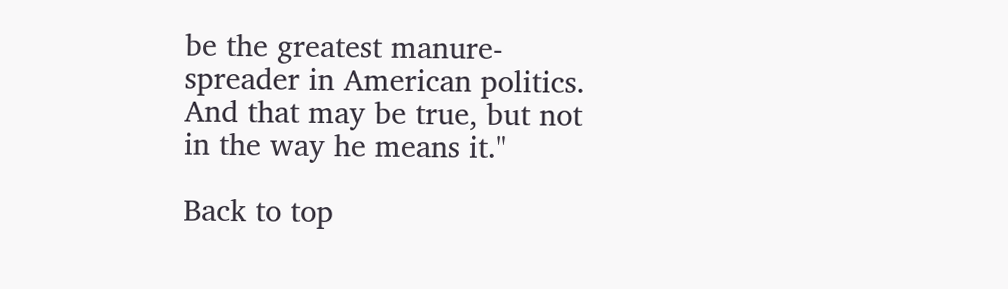be the greatest manure-spreader in American politics. And that may be true, but not in the way he means it."

Back to top